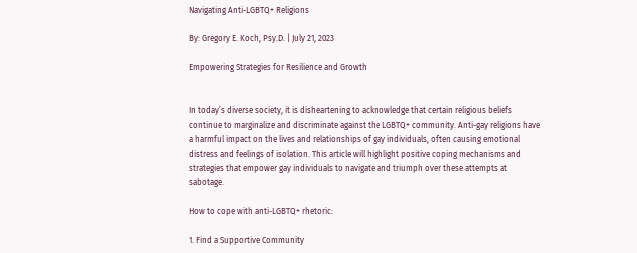Navigating Anti-LGBTQ+ Religions

By: Gregory E. Koch, Psy.D. | July 21, 2023

Empowering Strategies for Resilience and Growth


In today’s diverse society, it is disheartening to acknowledge that certain religious beliefs continue to marginalize and discriminate against the LGBTQ+ community. Anti-gay religions have a harmful impact on the lives and relationships of gay individuals, often causing emotional distress and feelings of isolation. This article will highlight positive coping mechanisms and strategies that empower gay individuals to navigate and triumph over these attempts at sabotage.

How to cope with anti-LGBTQ+ rhetoric:

1. Find a Supportive Community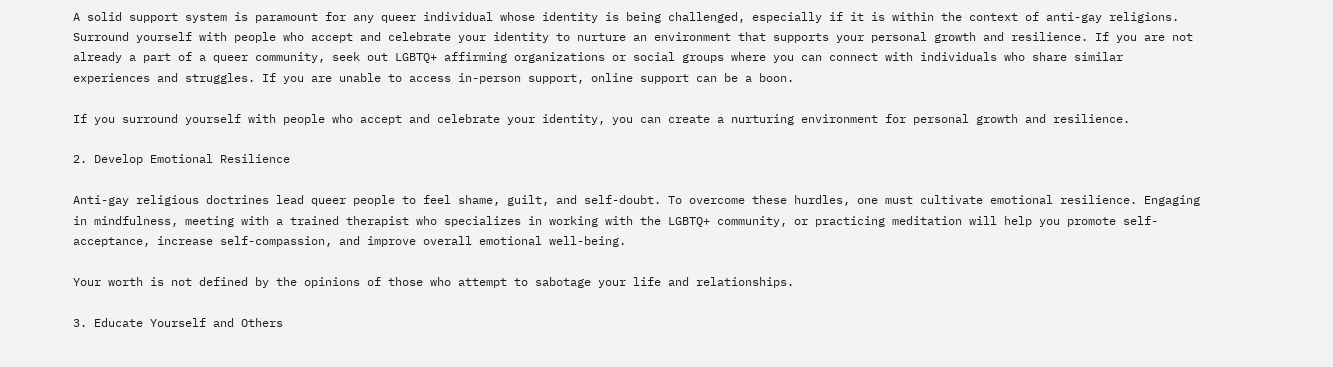A solid support system is paramount for any queer individual whose identity is being challenged, especially if it is within the context of anti-gay religions. Surround yourself with people who accept and celebrate your identity to nurture an environment that supports your personal growth and resilience. If you are not already a part of a queer community, seek out LGBTQ+ affirming organizations or social groups where you can connect with individuals who share similar experiences and struggles. If you are unable to access in-person support, online support can be a boon.

If you surround yourself with people who accept and celebrate your identity, you can create a nurturing environment for personal growth and resilience.

2. Develop Emotional Resilience

Anti-gay religious doctrines lead queer people to feel shame, guilt, and self-doubt. To overcome these hurdles, one must cultivate emotional resilience. Engaging in mindfulness, meeting with a trained therapist who specializes in working with the LGBTQ+ community, or practicing meditation will help you promote self-acceptance, increase self-compassion, and improve overall emotional well-being.

Your worth is not defined by the opinions of those who attempt to sabotage your life and relationships.

3. Educate Yourself and Others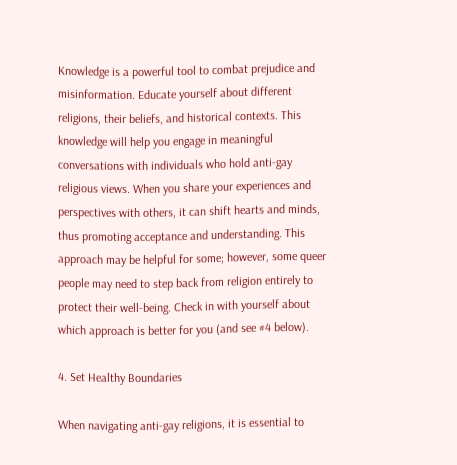Knowledge is a powerful tool to combat prejudice and misinformation. Educate yourself about different religions, their beliefs, and historical contexts. This knowledge will help you engage in meaningful conversations with individuals who hold anti-gay religious views. When you share your experiences and perspectives with others, it can shift hearts and minds, thus promoting acceptance and understanding. This approach may be helpful for some; however, some queer people may need to step back from religion entirely to protect their well-being. Check in with yourself about which approach is better for you (and see #4 below).

4. Set Healthy Boundaries

When navigating anti-gay religions, it is essential to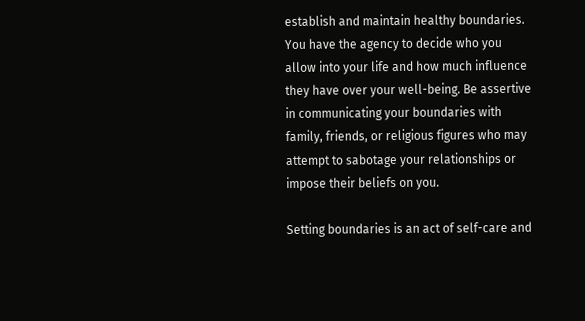establish and maintain healthy boundaries. You have the agency to decide who you allow into your life and how much influence they have over your well-being. Be assertive in communicating your boundaries with family, friends, or religious figures who may attempt to sabotage your relationships or impose their beliefs on you.

Setting boundaries is an act of self-care and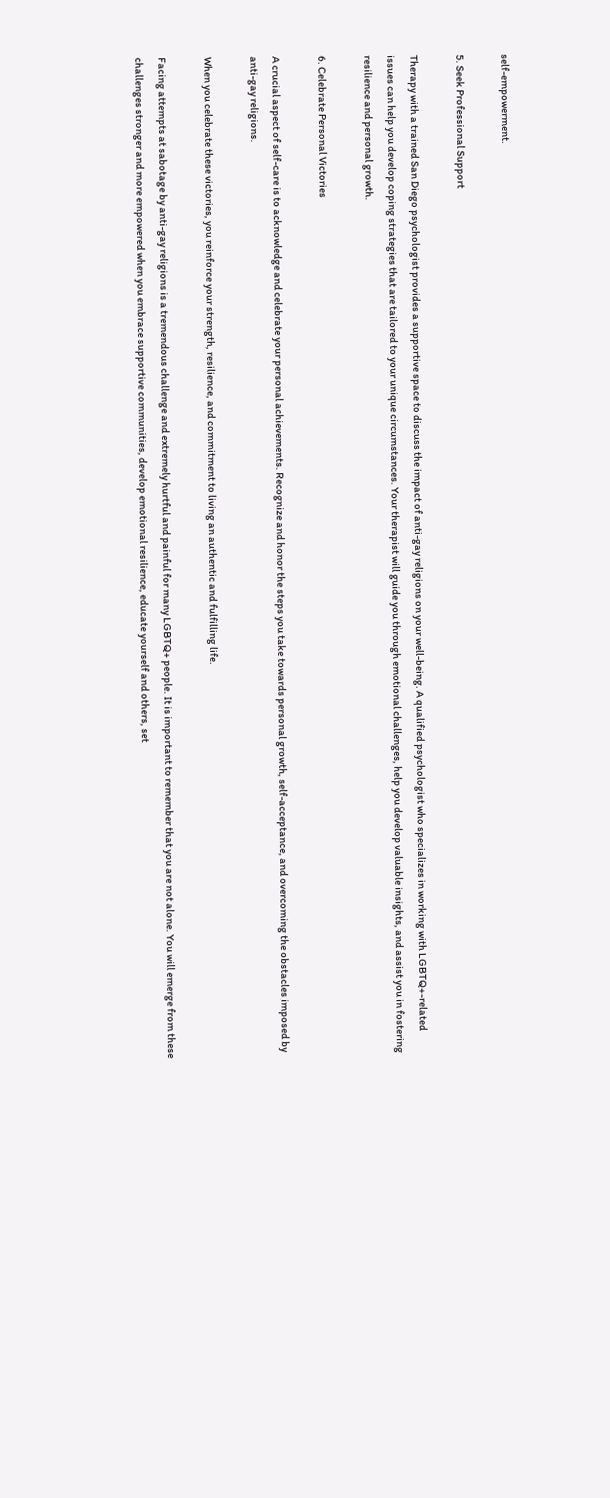self-empowerment.

5. Seek Professional Support

Therapy with a trained San Diego psychologist provides a supportive space to discuss the impact of anti-gay religions on your well-being. A qualified psychologist who specializes in working with LGBTQ+-related issues can help you develop coping strategies that are tailored to your unique circumstances. Your therapist will guide you through emotional challenges, help you develop valuable insights, and assist you in fostering resilience and personal growth.

6. Celebrate Personal Victories

A crucial aspect of self-care is to acknowledge and celebrate your personal achievements. Recognize and honor the steps you take towards personal growth, self-acceptance, and overcoming the obstacles imposed by anti-gay religions.

When you celebrate these victories, you reinforce your strength, resilience, and commitment to living an authentic and fulfilling life.

Facing attempts at sabotage by anti-gay religions is a tremendous challenge and extremely hurtful and painful for many LGBTQ+ people. It is important to remember that you are not alone. You will emerge from these challenges stronger and more empowered when you embrace supportive communities, develop emotional resilience, educate yourself and others, set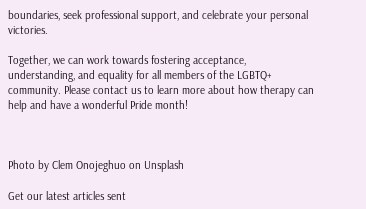boundaries, seek professional support, and celebrate your personal victories.

Together, we can work towards fostering acceptance, understanding, and equality for all members of the LGBTQ+ community. Please contact us to learn more about how therapy can help and have a wonderful Pride month!



Photo by Clem Onojeghuo on Unsplash

Get our latest articles sent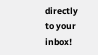directly to your inbox!